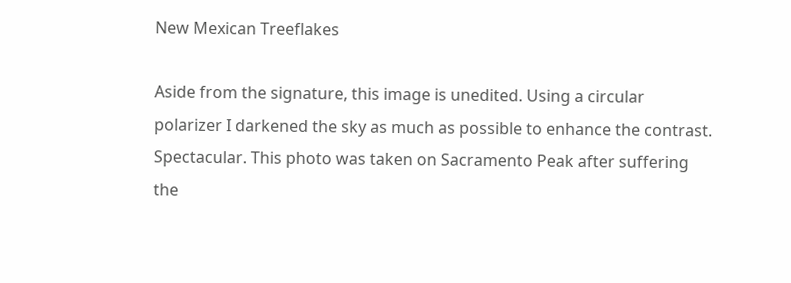New Mexican Treeflakes

Aside from the signature, this image is unedited. Using a circular polarizer I darkened the sky as much as possible to enhance the contrast. Spectacular. This photo was taken on Sacramento Peak after suffering the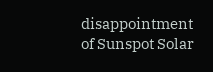disappointment of Sunspot Solar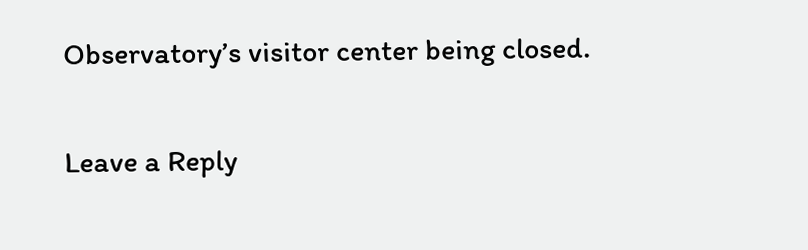Observatory’s visitor center being closed.

Leave a Reply